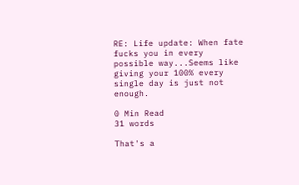RE: Life update: When fate fucks you in every possible way...Seems like giving your 100% every single day is just not enough.

0 Min Read
31 words

That's a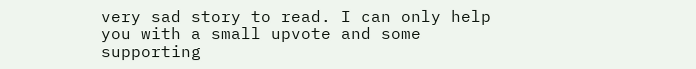very sad story to read. I can only help you with a small upvote and some supporting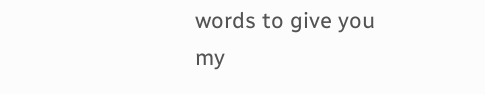words to give you my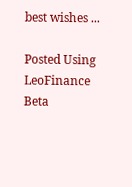best wishes ...

Posted Using LeoFinance Beta